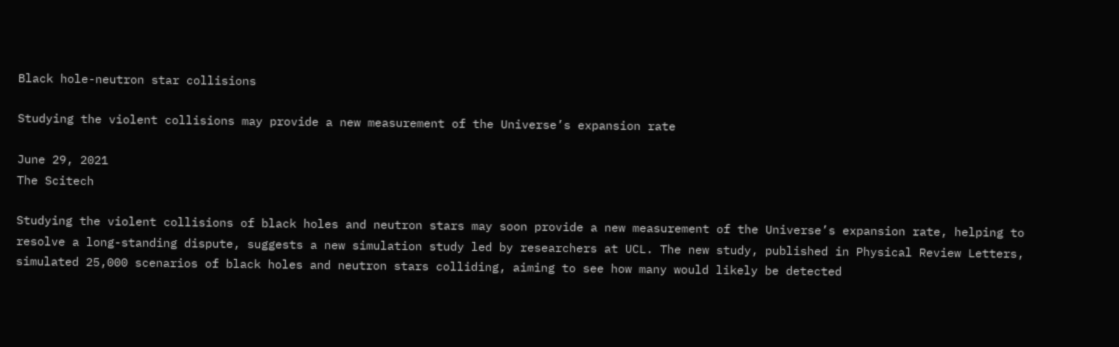Black hole-neutron star collisions

Studying the violent collisions may provide a new measurement of the Universe’s expansion rate

June 29, 2021
The Scitech

Studying the violent collisions of black holes and neutron stars may soon provide a new measurement of the Universe’s expansion rate, helping to resolve a long-standing dispute, suggests a new simulation study led by researchers at UCL. The new study, published in Physical Review Letters, simulated 25,000 scenarios of black holes and neutron stars colliding, aiming to see how many would likely be detected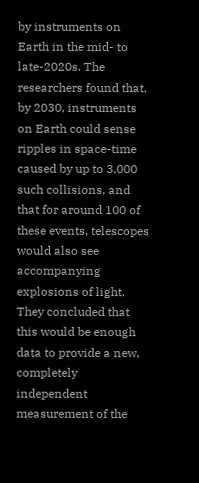by instruments on Earth in the mid- to late-2020s. The researchers found that, by 2030, instruments on Earth could sense ripples in space-time caused by up to 3,000 such collisions, and that for around 100 of these events, telescopes would also see accompanying explosions of light. They concluded that this would be enough data to provide a new, completely independent measurement of the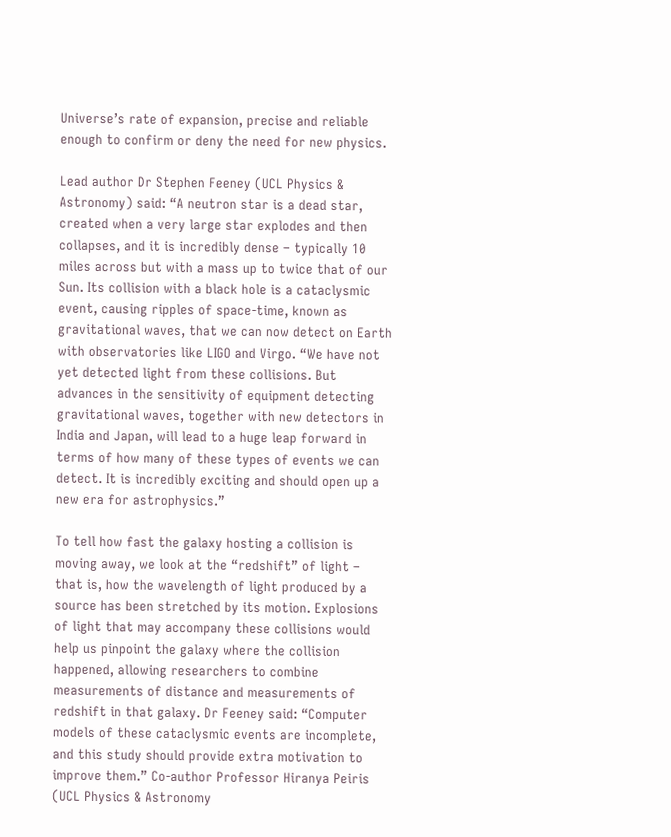Universe’s rate of expansion, precise and reliable enough to confirm or deny the need for new physics.

Lead author Dr Stephen Feeney (UCL Physics & Astronomy) said: “A neutron star is a dead star, created when a very large star explodes and then collapses, and it is incredibly dense – typically 10 miles across but with a mass up to twice that of our Sun. Its collision with a black hole is a cataclysmic event, causing ripples of space-time, known as gravitational waves, that we can now detect on Earth with observatories like LIGO and Virgo. “We have not yet detected light from these collisions. But advances in the sensitivity of equipment detecting gravitational waves, together with new detectors in India and Japan, will lead to a huge leap forward in terms of how many of these types of events we can detect. It is incredibly exciting and should open up a new era for astrophysics.”

To tell how fast the galaxy hosting a collision is moving away, we look at the “redshift” of light – that is, how the wavelength of light produced by a source has been stretched by its motion. Explosions of light that may accompany these collisions would help us pinpoint the galaxy where the collision happened, allowing researchers to combine measurements of distance and measurements of redshift in that galaxy. Dr Feeney said: “Computer models of these cataclysmic events are incomplete, and this study should provide extra motivation to improve them.” Co-author Professor Hiranya Peiris (UCL Physics & Astronomy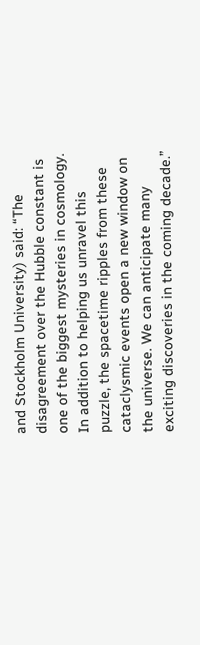and Stockholm University) said: “The disagreement over the Hubble constant is one of the biggest mysteries in cosmology. In addition to helping us unravel this puzzle, the spacetime ripples from these cataclysmic events open a new window on the universe. We can anticipate many exciting discoveries in the coming decade.”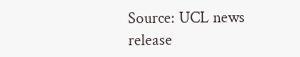Source: UCL news release